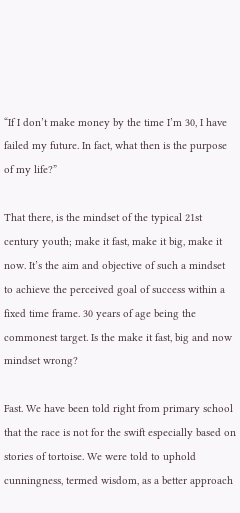“If I don’t make money by the time I’m 30, I have failed my future. In fact, what then is the purpose of my life?”

That there, is the mindset of the typical 21st century youth; make it fast, make it big, make it now. It’s the aim and objective of such a mindset to achieve the perceived goal of success within a fixed time frame. 30 years of age being the commonest target. Is the make it fast, big and now mindset wrong?

Fast. We have been told right from primary school that the race is not for the swift especially based on stories of tortoise. We were told to uphold cunningness, termed wisdom, as a better approach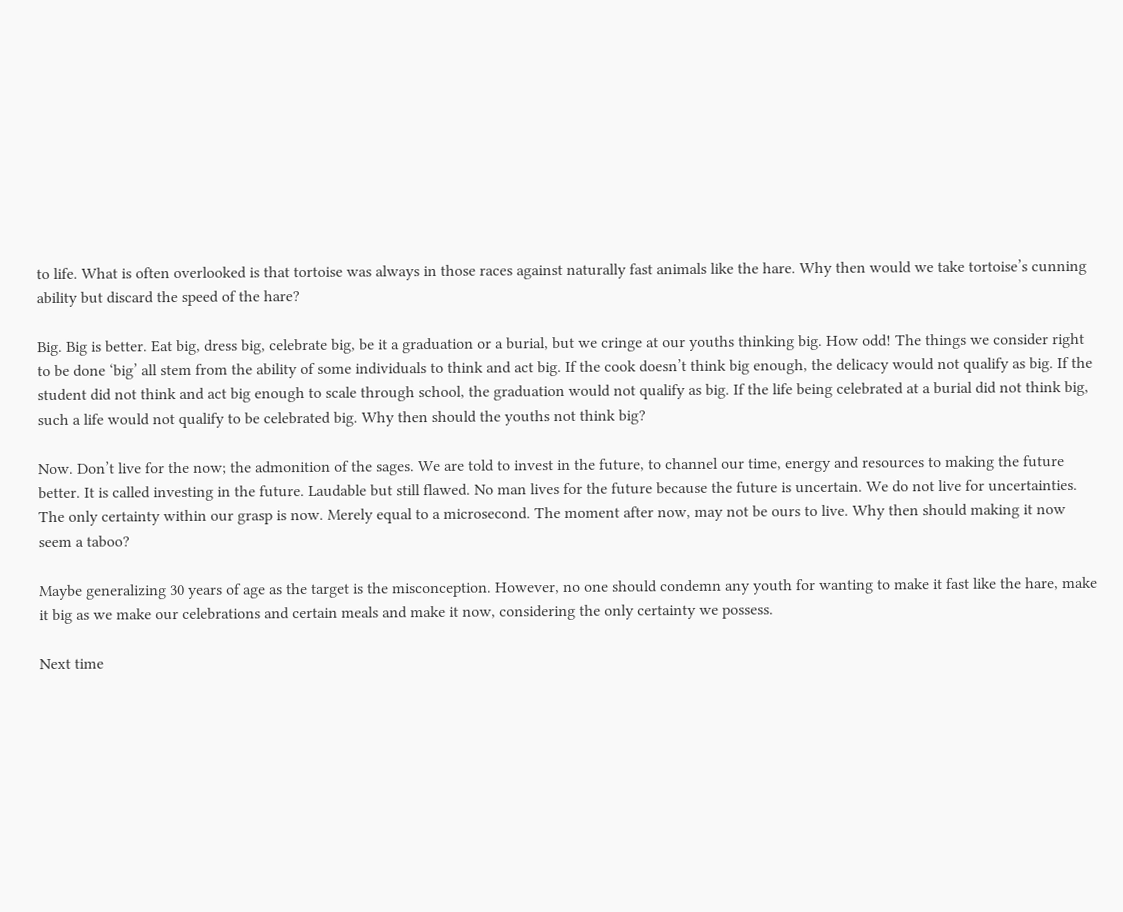to life. What is often overlooked is that tortoise was always in those races against naturally fast animals like the hare. Why then would we take tortoise’s cunning ability but discard the speed of the hare?

Big. Big is better. Eat big, dress big, celebrate big, be it a graduation or a burial, but we cringe at our youths thinking big. How odd! The things we consider right to be done ‘big’ all stem from the ability of some individuals to think and act big. If the cook doesn’t think big enough, the delicacy would not qualify as big. If the student did not think and act big enough to scale through school, the graduation would not qualify as big. If the life being celebrated at a burial did not think big, such a life would not qualify to be celebrated big. Why then should the youths not think big?

Now. Don’t live for the now; the admonition of the sages. We are told to invest in the future, to channel our time, energy and resources to making the future better. It is called investing in the future. Laudable but still flawed. No man lives for the future because the future is uncertain. We do not live for uncertainties. The only certainty within our grasp is now. Merely equal to a microsecond. The moment after now, may not be ours to live. Why then should making it now seem a taboo?

Maybe generalizing 30 years of age as the target is the misconception. However, no one should condemn any youth for wanting to make it fast like the hare, make it big as we make our celebrations and certain meals and make it now, considering the only certainty we possess.

Next time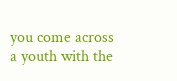you come across a youth with the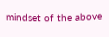mindset of the above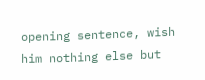opening sentence, wish him nothing else but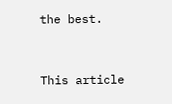the best.


This article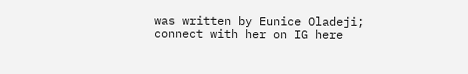was written by Eunice Oladeji; connect with her on IG here